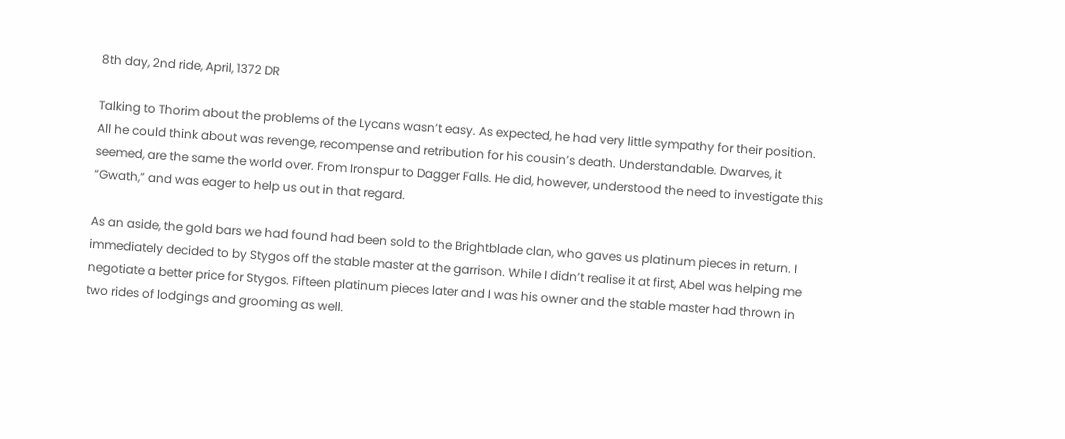8th day, 2nd ride, April, 1372 DR

Talking to Thorim about the problems of the Lycans wasn’t easy. As expected, he had very little sympathy for their position. All he could think about was revenge, recompense and retribution for his cousin’s death. Understandable. Dwarves, it seemed, are the same the world over. From Ironspur to Dagger Falls. He did, however, understood the need to investigate this “Gwath,” and was eager to help us out in that regard.

As an aside, the gold bars we had found had been sold to the Brightblade clan, who gaves us platinum pieces in return. I immediately decided to by Stygos off the stable master at the garrison. While I didn’t realise it at first, Abel was helping me negotiate a better price for Stygos. Fifteen platinum pieces later and I was his owner and the stable master had thrown in two rides of lodgings and grooming as well.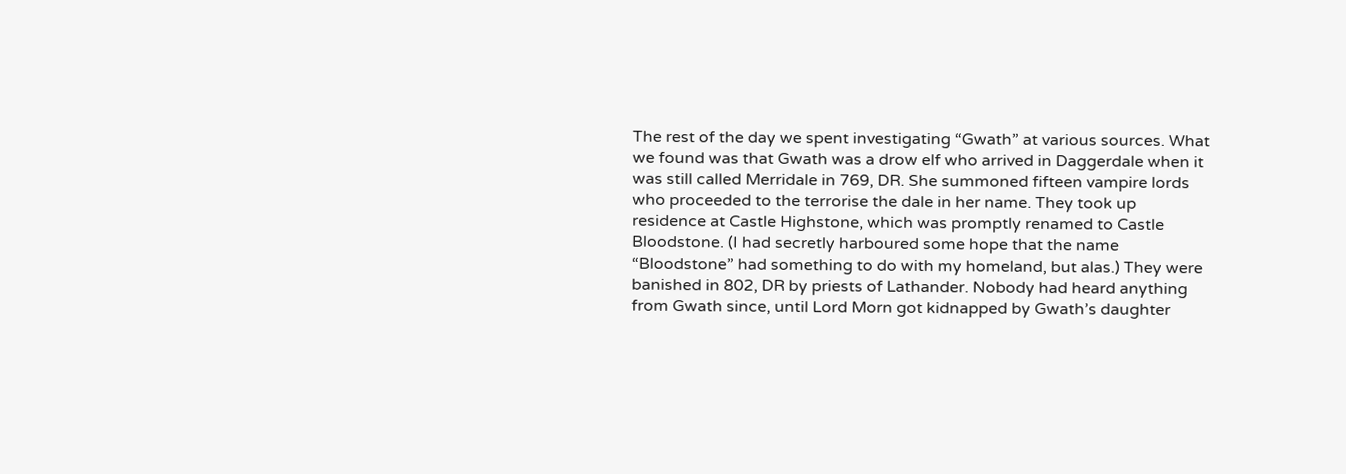The rest of the day we spent investigating “Gwath” at various sources. What we found was that Gwath was a drow elf who arrived in Daggerdale when it was still called Merridale in 769, DR. She summoned fifteen vampire lords who proceeded to the terrorise the dale in her name. They took up residence at Castle Highstone, which was promptly renamed to Castle Bloodstone. (I had secretly harboured some hope that the name “Bloodstone” had something to do with my homeland, but alas.) They were banished in 802, DR by priests of Lathander. Nobody had heard anything from Gwath since, until Lord Morn got kidnapped by Gwath’s daughter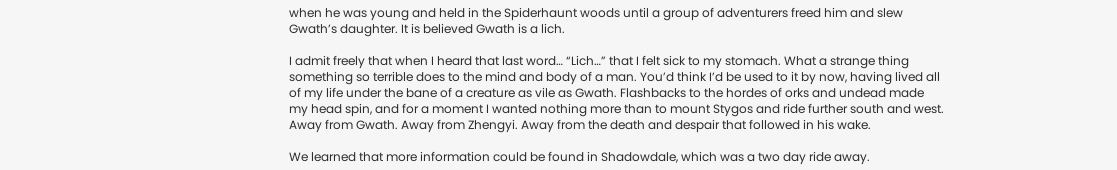when he was young and held in the Spiderhaunt woods until a group of adventurers freed him and slew Gwath’s daughter. It is believed Gwath is a lich.

I admit freely that when I heard that last word… “Lich…” that I felt sick to my stomach. What a strange thing something so terrible does to the mind and body of a man. You’d think I’d be used to it by now, having lived all of my life under the bane of a creature as vile as Gwath. Flashbacks to the hordes of orks and undead made my head spin, and for a moment I wanted nothing more than to mount Stygos and ride further south and west. Away from Gwath. Away from Zhengyi. Away from the death and despair that followed in his wake.

We learned that more information could be found in Shadowdale, which was a two day ride away.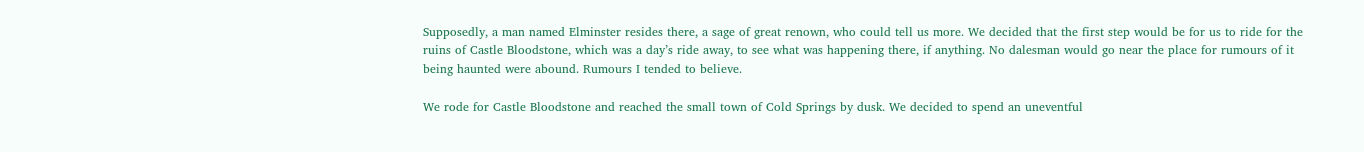Supposedly, a man named Elminster resides there, a sage of great renown, who could tell us more. We decided that the first step would be for us to ride for the ruins of Castle Bloodstone, which was a day’s ride away, to see what was happening there, if anything. No dalesman would go near the place for rumours of it being haunted were abound. Rumours I tended to believe.

We rode for Castle Bloodstone and reached the small town of Cold Springs by dusk. We decided to spend an uneventful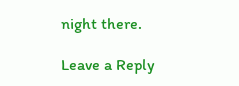night there.

Leave a Reply